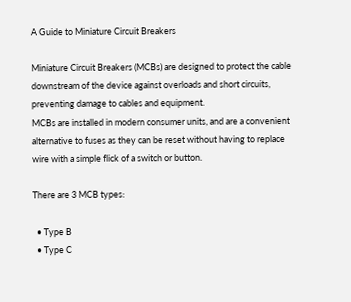A Guide to Miniature Circuit Breakers

Miniature Circuit Breakers (MCBs) are designed to protect the cable downstream of the device against overloads and short circuits, preventing damage to cables and equipment.
MCBs are installed in modern consumer units, and are a convenient alternative to fuses as they can be reset without having to replace wire with a simple flick of a switch or button.

There are 3 MCB types:

  • Type B
  • Type C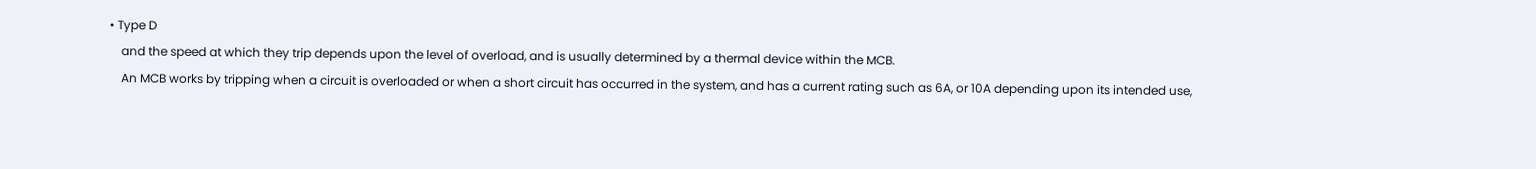• Type D
    and the speed at which they trip depends upon the level of overload, and is usually determined by a thermal device within the MCB.
    An MCB works by tripping when a circuit is overloaded or when a short circuit has occurred in the system, and has a current rating such as 6A, or 10A depending upon its intended use,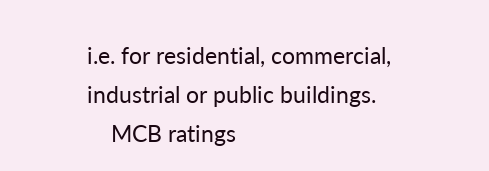i.e. for residential, commercial, industrial or public buildings.
    MCB ratings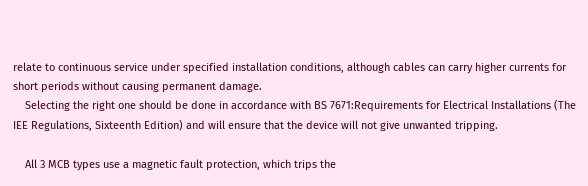relate to continuous service under specified installation conditions, although cables can carry higher currents for short periods without causing permanent damage.
    Selecting the right one should be done in accordance with BS 7671:Requirements for Electrical Installations (The IEE Regulations, Sixteenth Edition) and will ensure that the device will not give unwanted tripping.

    All 3 MCB types use a magnetic fault protection, which trips the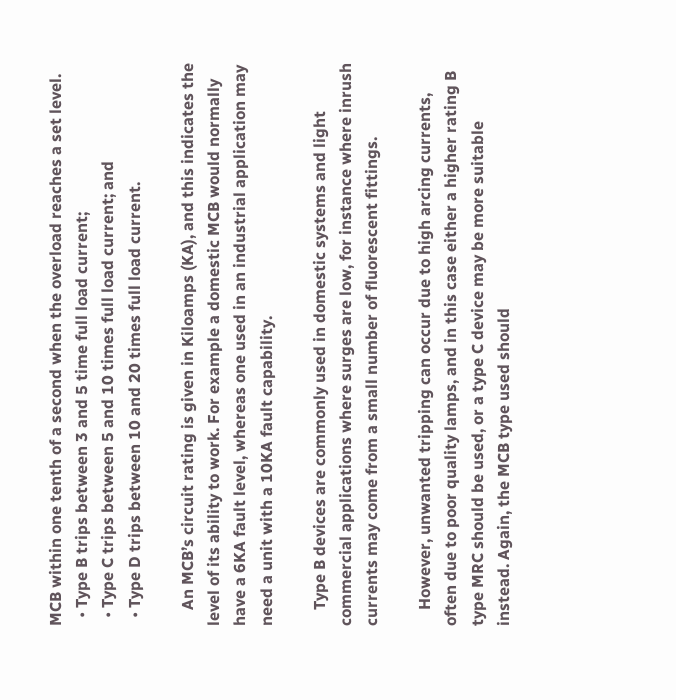MCB within one tenth of a second when the overload reaches a set level.
  • Type B trips between 3 and 5 time full load current;
  • Type C trips between 5 and 10 times full load current; and
  • Type D trips between 10 and 20 times full load current.

    An MCB’s circuit rating is given in Kiloamps (KA), and this indicates the level of its ability to work. For example a domestic MCB would normally have a 6KA fault level, whereas one used in an industrial application may need a unit with a 10KA fault capability.

    Type B devices are commonly used in domestic systems and light commercial applications where surges are low, for instance where inrush currents may come from a small number of fluorescent fittings.

    However, unwanted tripping can occur due to high arcing currents, often due to poor quality lamps, and in this case either a higher rating B type MRC should be used, or a type C device may be more suitable instead. Again, the MCB type used should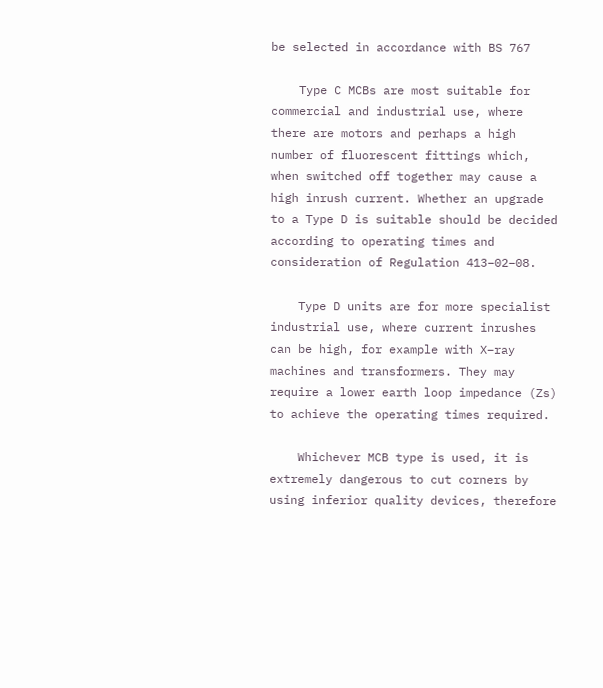be selected in accordance with BS 767

    Type C MCBs are most suitable for commercial and industrial use, where there are motors and perhaps a high number of fluorescent fittings which, when switched off together may cause a high inrush current. Whether an upgrade to a Type D is suitable should be decided according to operating times and consideration of Regulation 413–02–08.

    Type D units are for more specialist industrial use, where current inrushes can be high, for example with X–ray machines and transformers. They may require a lower earth loop impedance (Zs) to achieve the operating times required.

    Whichever MCB type is used, it is extremely dangerous to cut corners by using inferior quality devices, therefore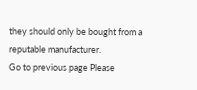they should only be bought from a reputable manufacturer.
Go to previous page Please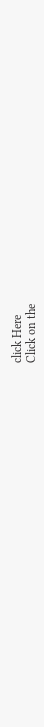click Here
Click on the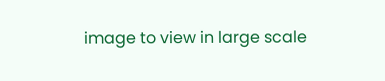image to view in large scale